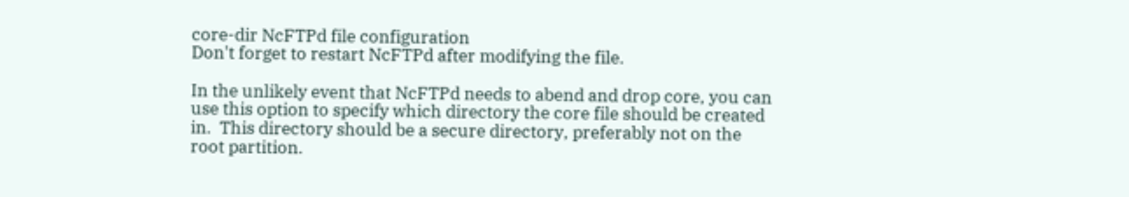core-dir NcFTPd file configuration
Don't forget to restart NcFTPd after modifying the file.

In the unlikely event that NcFTPd needs to abend and drop core, you can use this option to specify which directory the core file should be created in.  This directory should be a secure directory, preferably not on the root partition.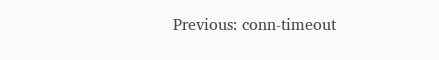Previous: conn-timeout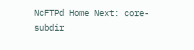NcFTPd Home Next: core-subdir